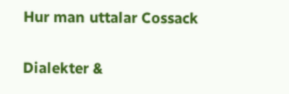Hur man uttalar Cossack

Dialekter &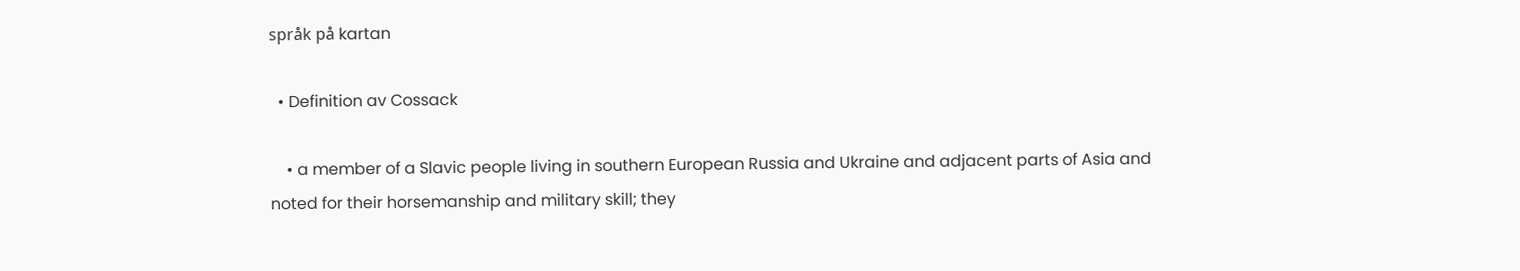språk på kartan

  • Definition av Cossack

    • a member of a Slavic people living in southern European Russia and Ukraine and adjacent parts of Asia and noted for their horsemanship and military skill; they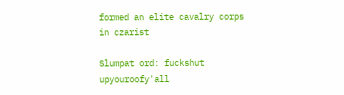formed an elite cavalry corps in czarist

Slumpat ord: fuckshut upyouroofy'all